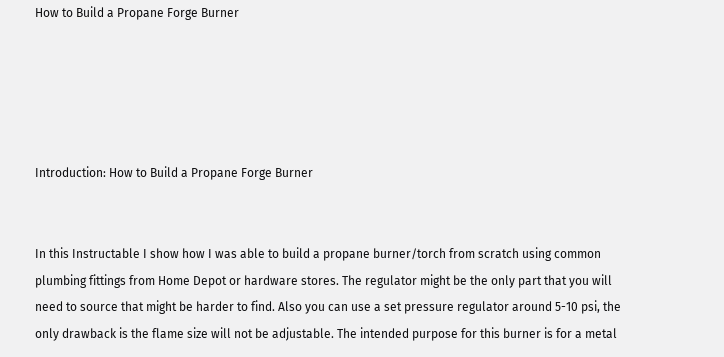How to Build a Propane Forge Burner





Introduction: How to Build a Propane Forge Burner


In this Instructable I show how I was able to build a propane burner/torch from scratch using common plumbing fittings from Home Depot or hardware stores. The regulator might be the only part that you will need to source that might be harder to find. Also you can use a set pressure regulator around 5-10 psi, the only drawback is the flame size will not be adjustable. The intended purpose for this burner is for a metal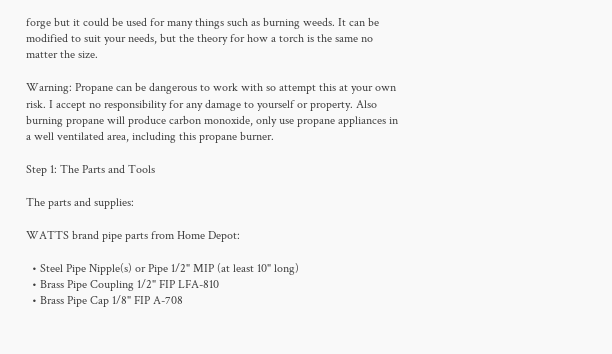forge but it could be used for many things such as burning weeds. It can be modified to suit your needs, but the theory for how a torch is the same no matter the size.

Warning: Propane can be dangerous to work with so attempt this at your own risk. I accept no responsibility for any damage to yourself or property. Also burning propane will produce carbon monoxide, only use propane appliances in a well ventilated area, including this propane burner.

Step 1: The Parts and Tools

The parts and supplies:

WATTS brand pipe parts from Home Depot:

  • Steel Pipe Nipple(s) or Pipe 1/2" MIP (at least 10" long)
  • Brass Pipe Coupling 1/2" FIP LFA-810
  • Brass Pipe Cap 1/8" FIP A-708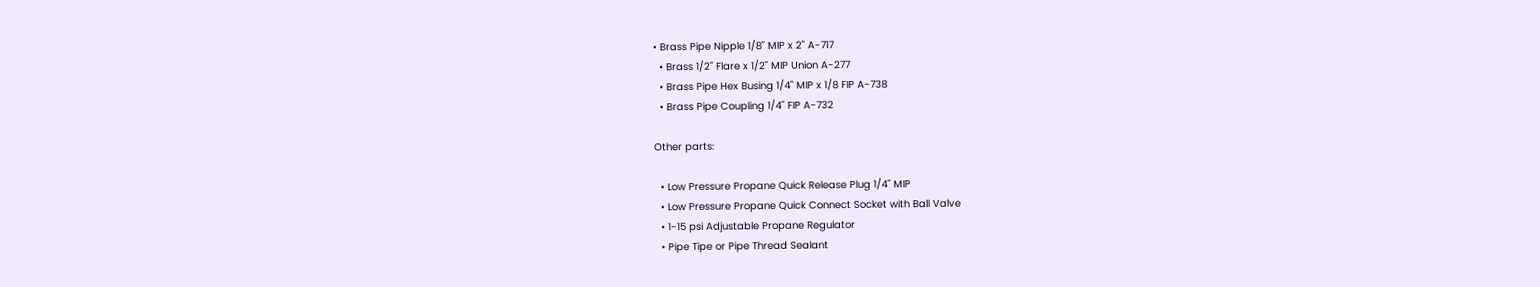• Brass Pipe Nipple 1/8" MIP x 2" A-717
  • Brass 1/2" Flare x 1/2" MIP Union A-277
  • Brass Pipe Hex Busing 1/4" MIP x 1/8 FIP A-738
  • Brass Pipe Coupling 1/4" FIP A-732

Other parts:

  • Low Pressure Propane Quick Release Plug 1/4" MIP
  • Low Pressure Propane Quick Connect Socket with Ball Valve
  • 1-15 psi Adjustable Propane Regulator
  • Pipe Tipe or Pipe Thread Sealant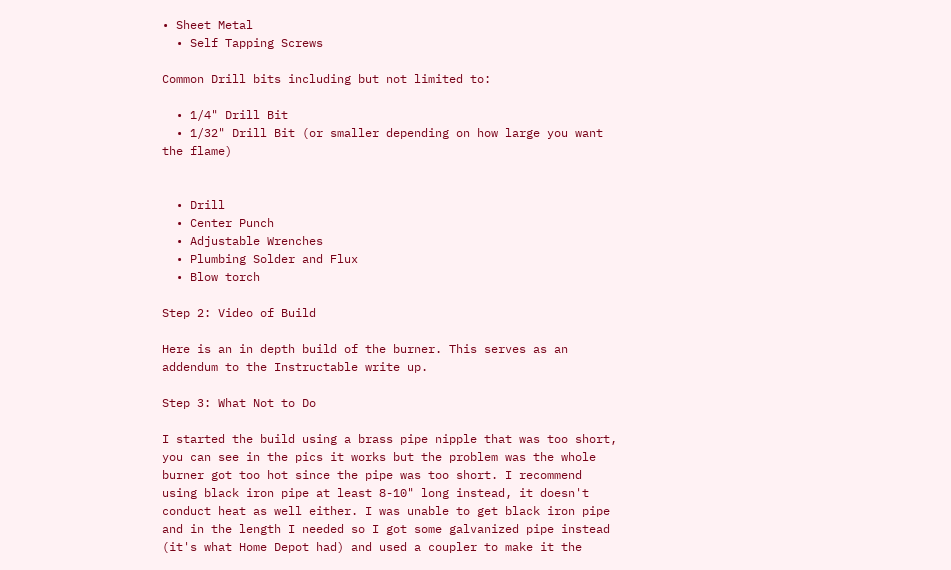• Sheet Metal
  • Self Tapping Screws

Common Drill bits including but not limited to:

  • 1/4" Drill Bit
  • 1/32" Drill Bit (or smaller depending on how large you want the flame)


  • Drill
  • Center Punch
  • Adjustable Wrenches
  • Plumbing Solder and Flux
  • Blow torch

Step 2: Video of Build

Here is an in depth build of the burner. This serves as an addendum to the Instructable write up.

Step 3: What Not to Do

I started the build using a brass pipe nipple that was too short, you can see in the pics it works but the problem was the whole burner got too hot since the pipe was too short. I recommend using black iron pipe at least 8-10" long instead, it doesn't conduct heat as well either. I was unable to get black iron pipe and in the length I needed so I got some galvanized pipe instead (it's what Home Depot had) and used a coupler to make it the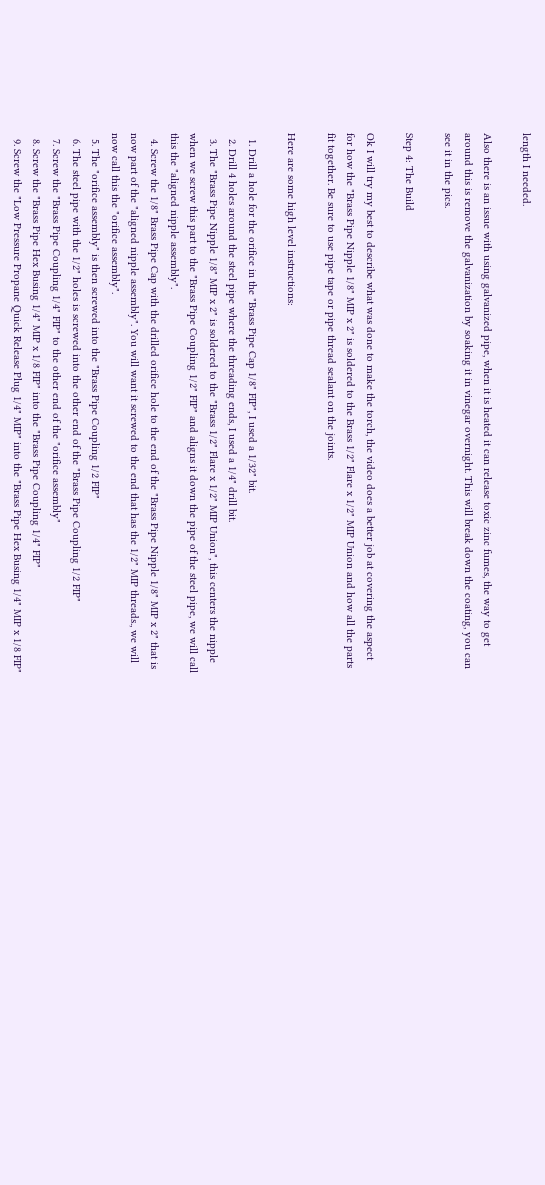length I needed.

Also there is an issue with using galvanized pipe, when it is heated it can release toxic zinc fumes, the way to get around this is remove the galvanization by soaking it in vinegar overnight. This will break down the coating, you can see it in the pics.

Step 4: The Build

Ok I will try my best to describe what was done to make the torch, the video does a better job at covering the aspect for how the "Brass Pipe Nipple 1/8" MIP x 2" is soldered to the Brass 1/2" Flare x 1/2" MIP Union and how all the parts fit together. Be sure to use pipe tape or pipe thread sealant on the joints.

Here are some high level instructions:

  1. Drill a hole for the orifice in the "Brass Pipe Cap 1/8" FIP", I used a 1/32" bit.
  2. Drill 4 holes around the steel pipe where the threading ends, I used a 1/4" drill bit.
  3. The "Brass Pipe Nipple 1/8" MIP x 2" is soldered to the "Brass 1/2" Flare x 1/2" MIP Union", this centers the nipple when we screw this part to the "Brass Pipe Coupling 1/2" FIP" and aligns it down the pipe of the steel pipe, we will call this the "aligned nipple assembly".
  4. Screw the 1/8" Brass Pipe Cap with the drilled orifice hole to the end of the "Brass Pipe Nipple 1/8" MIP x 2" that is now part of the "aligned nipple assembly". You will want it screwed to the end that has the 1/2" MIP threads., we will now call this the "orifice assembly".
  5. The "orifice assembly" is then screwed into the "Brass Pipe Coupling 1/2 FIP"
  6. The steel pipe with the 1/2" holes is screwed into the other end of the "Brass Pipe Coupling 1/2 FIP"
  7. Screw the "Brass Pipe Coupling 1/4" FIP" to the other end of the "orifice assembly"
  8. Screw the "Brass Pipe Hex Busing 1/4" MIP x 1/8 FIP" into the "Brass Pipe Coupling 1/4" FIP"
  9. Screw the "Low Pressure Propane Quick Release Plug 1/4" MIP" into the "Brass Pipe Hex Busing 1/4" MIP x 1/8 FIP"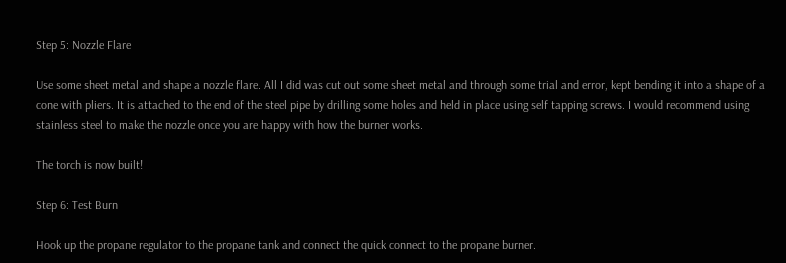Step 5: Nozzle Flare

Use some sheet metal and shape a nozzle flare. All I did was cut out some sheet metal and through some trial and error, kept bending it into a shape of a cone with pliers. It is attached to the end of the steel pipe by drilling some holes and held in place using self tapping screws. I would recommend using stainless steel to make the nozzle once you are happy with how the burner works.

The torch is now built!

Step 6: Test Burn

Hook up the propane regulator to the propane tank and connect the quick connect to the propane burner.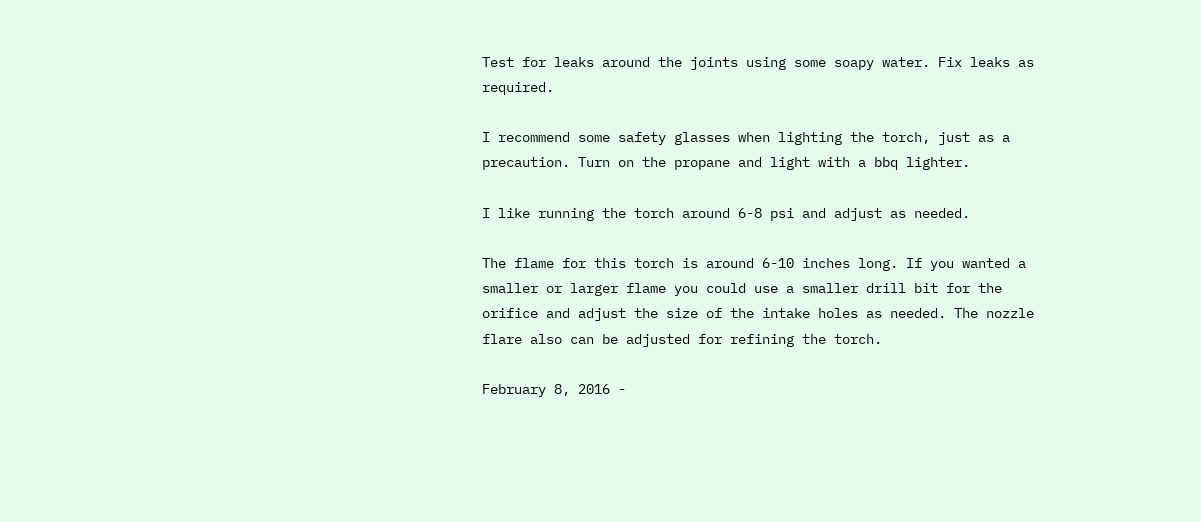Test for leaks around the joints using some soapy water. Fix leaks as required.

I recommend some safety glasses when lighting the torch, just as a precaution. Turn on the propane and light with a bbq lighter.

I like running the torch around 6-8 psi and adjust as needed.

The flame for this torch is around 6-10 inches long. If you wanted a smaller or larger flame you could use a smaller drill bit for the orifice and adjust the size of the intake holes as needed. The nozzle flare also can be adjusted for refining the torch.

February 8, 2016 -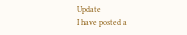Update
I have posted a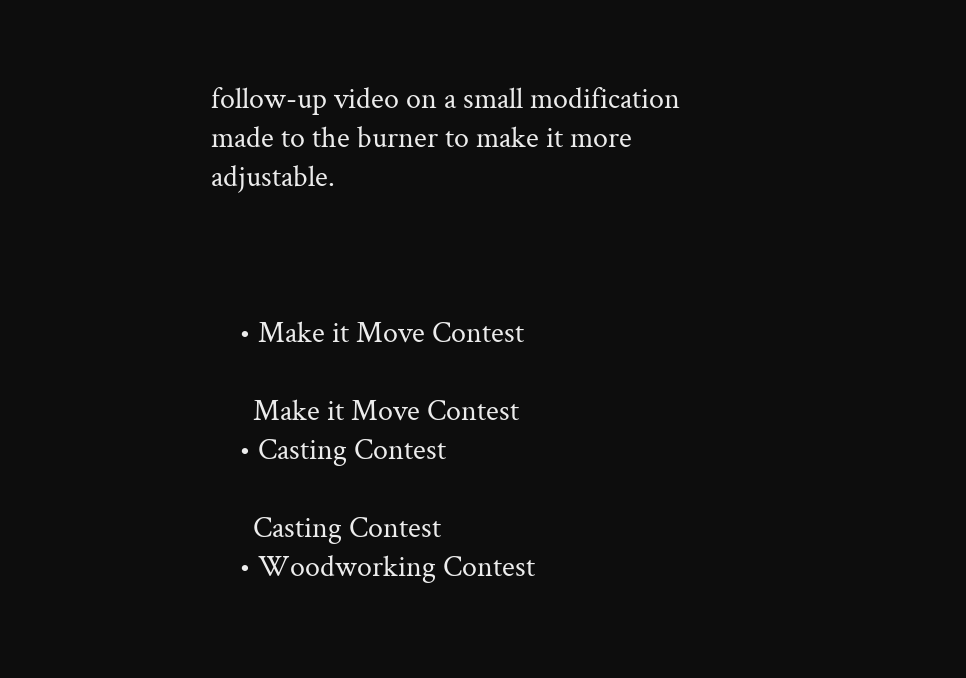follow-up video on a small modification made to the burner to make it more adjustable.



    • Make it Move Contest

      Make it Move Contest
    • Casting Contest

      Casting Contest
    • Woodworking Contest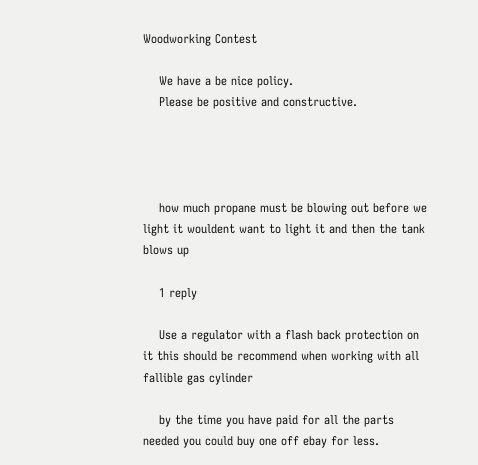Woodworking Contest

    We have a be nice policy.
    Please be positive and constructive.




    how much propane must be blowing out before we light it wouldent want to light it and then the tank blows up

    1 reply

    Use a regulator with a flash back protection on it this should be recommend when working with all fallible gas cylinder

    by the time you have paid for all the parts needed you could buy one off ebay for less.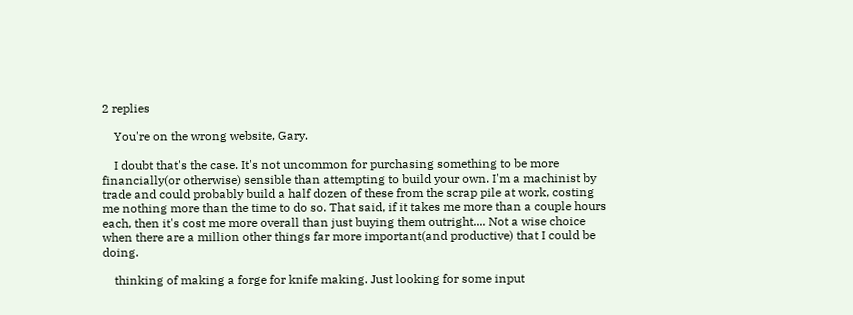2 replies

    You're on the wrong website, Gary.

    I doubt that's the case. It's not uncommon for purchasing something to be more financially(or otherwise) sensible than attempting to build your own. I'm a machinist by trade and could probably build a half dozen of these from the scrap pile at work, costing me nothing more than the time to do so. That said, if it takes me more than a couple hours each, then it's cost me more overall than just buying them outright.... Not a wise choice when there are a million other things far more important(and productive) that I could be doing.

    thinking of making a forge for knife making. Just looking for some input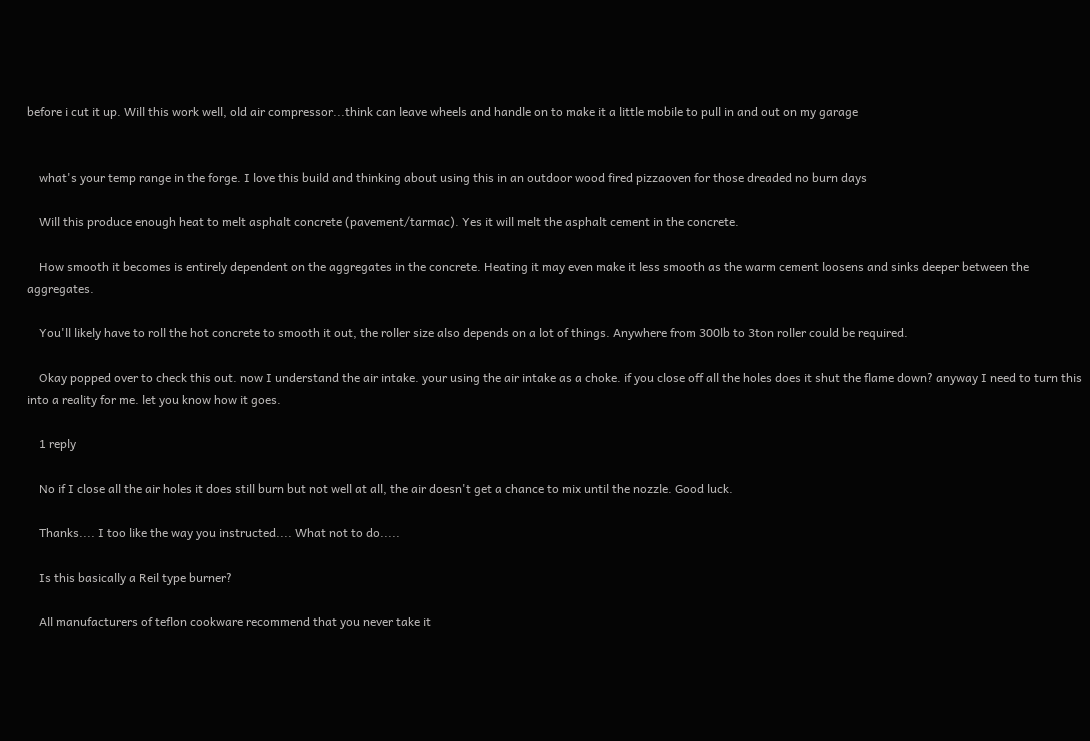before i cut it up. Will this work well, old air compressor...think can leave wheels and handle on to make it a little mobile to pull in and out on my garage


    what's your temp range in the forge. I love this build and thinking about using this in an outdoor wood fired pizzaoven for those dreaded no burn days

    Will this produce enough heat to melt asphalt concrete (pavement/tarmac). Yes it will melt the asphalt cement in the concrete.

    How smooth it becomes is entirely dependent on the aggregates in the concrete. Heating it may even make it less smooth as the warm cement loosens and sinks deeper between the aggregates.

    You'll likely have to roll the hot concrete to smooth it out, the roller size also depends on a lot of things. Anywhere from 300lb to 3ton roller could be required.

    Okay popped over to check this out. now I understand the air intake. your using the air intake as a choke. if you close off all the holes does it shut the flame down? anyway I need to turn this into a reality for me. let you know how it goes.

    1 reply

    No if I close all the air holes it does still burn but not well at all, the air doesn't get a chance to mix until the nozzle. Good luck.

    Thanks.... I too like the way you instructed.... What not to do.....

    Is this basically a Reil type burner?

    All manufacturers of teflon cookware recommend that you never take it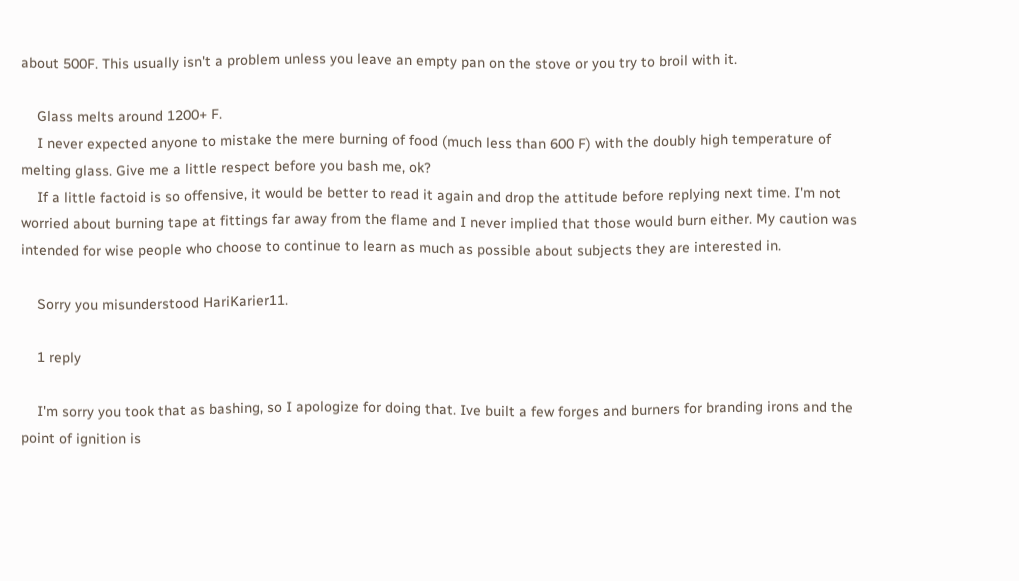about 500F. This usually isn't a problem unless you leave an empty pan on the stove or you try to broil with it.

    Glass melts around 1200+ F.
    I never expected anyone to mistake the mere burning of food (much less than 600 F) with the doubly high temperature of melting glass. Give me a little respect before you bash me, ok?
    If a little factoid is so offensive, it would be better to read it again and drop the attitude before replying next time. I'm not worried about burning tape at fittings far away from the flame and I never implied that those would burn either. My caution was intended for wise people who choose to continue to learn as much as possible about subjects they are interested in.

    Sorry you misunderstood HariKarier11.

    1 reply

    I'm sorry you took that as bashing, so I apologize for doing that. Ive built a few forges and burners for branding irons and the point of ignition is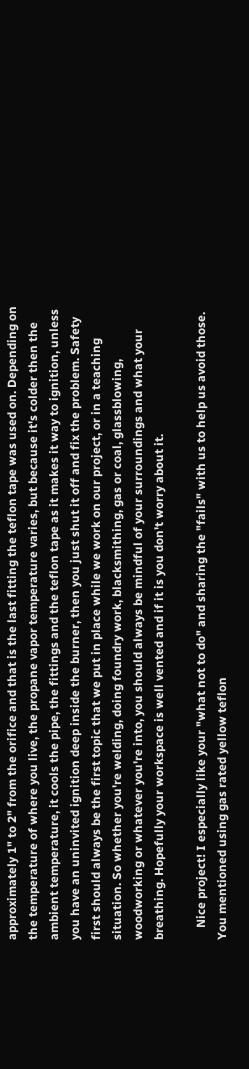approximately 1" to 2" from the orifice and that is the last fitting the teflon tape was used on. Depending on the temperature of where you live, the propane vapor temperature varies, but because it's colder then the ambient temperature, it cools the pipe, the fittings and the teflon tape as it makes it way to ignition, unless you have an uninvited ignition deep inside the burner, then you just shut it off and fix the problem. Safety first should always be the first topic that we put in place while we work on our project, or in a teaching situation. So whether you're welding, doing foundry work, blacksmithing, gas or coal, glassblowing, woodworking or whatever you're into, you should always be mindful of your surroundings and what your breathing. Hopefully your workspace is well vented and if it is you don't worry about it.

    Nice project! I especially like your "what not to do" and sharing the "fails" with us to help us avoid those. You mentioned using gas rated yellow teflon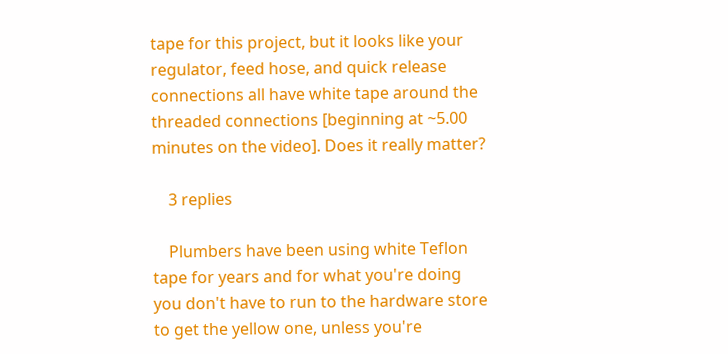tape for this project, but it looks like your regulator, feed hose, and quick release connections all have white tape around the threaded connections [beginning at ~5.00 minutes on the video]. Does it really matter?

    3 replies

    Plumbers have been using white Teflon tape for years and for what you're doing you don't have to run to the hardware store to get the yellow one, unless you're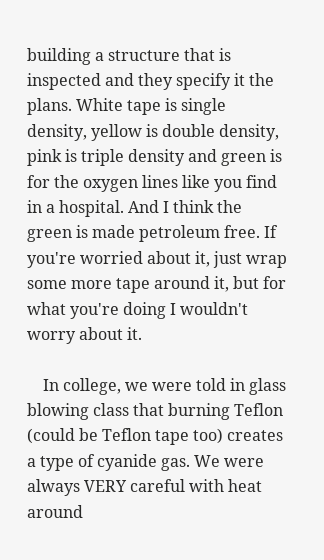building a structure that is inspected and they specify it the plans. White tape is single density, yellow is double density, pink is triple density and green is for the oxygen lines like you find in a hospital. And I think the green is made petroleum free. If you're worried about it, just wrap some more tape around it, but for what you're doing I wouldn't worry about it.

    In college, we were told in glass blowing class that burning Teflon (could be Teflon tape too) creates a type of cyanide gas. We were always VERY careful with heat around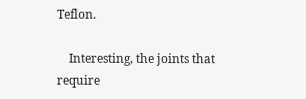Teflon.

    Interesting, the joints that require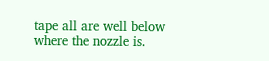tape all are well below where the nozzle is.